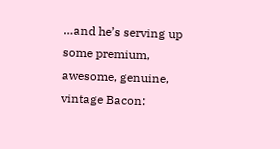…and he’s serving up some premium, awesome, genuine, vintage Bacon: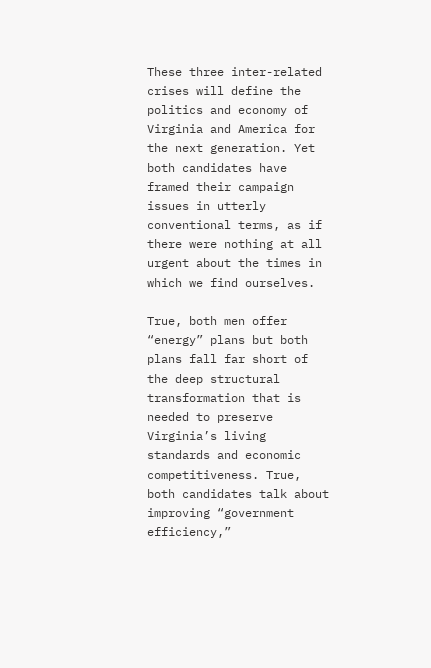These three inter-related crises will define the politics and economy of Virginia and America for the next generation. Yet both candidates have framed their campaign issues in utterly conventional terms, as if there were nothing at all urgent about the times in which we find ourselves.

True, both men offer “energy” plans but both plans fall far short of the deep structural transformation that is needed to preserve Virginia’s living standards and economic competitiveness. True, both candidates talk about improving “government efficiency,”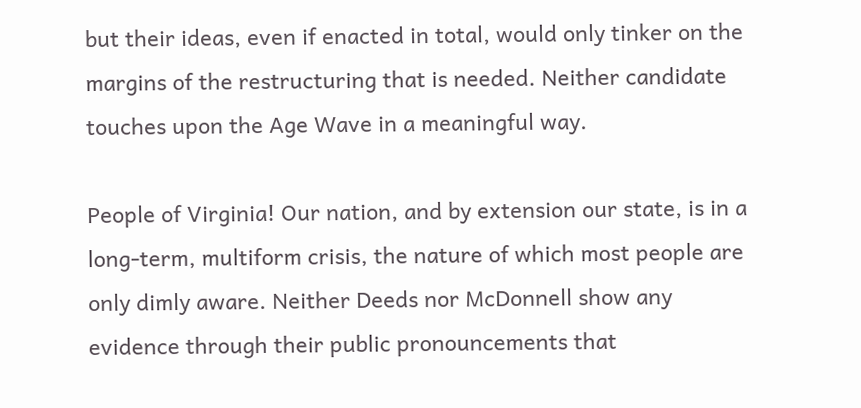but their ideas, even if enacted in total, would only tinker on the margins of the restructuring that is needed. Neither candidate touches upon the Age Wave in a meaningful way.

People of Virginia! Our nation, and by extension our state, is in a long-term, multiform crisis, the nature of which most people are only dimly aware. Neither Deeds nor McDonnell show any evidence through their public pronouncements that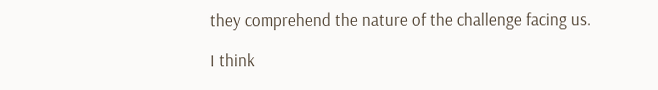they comprehend the nature of the challenge facing us.

I think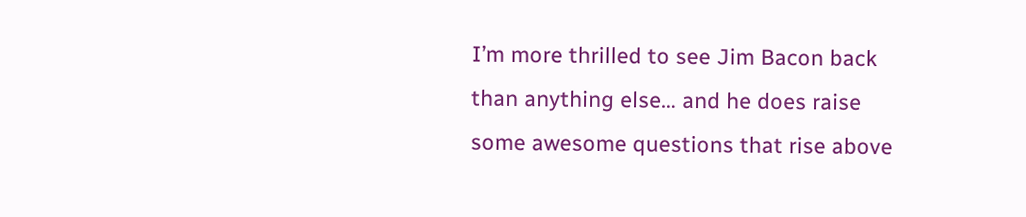I’m more thrilled to see Jim Bacon back than anything else… and he does raise some awesome questions that rise above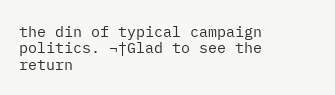the din of typical campaign politics. ¬†Glad to see the return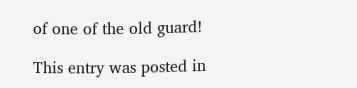of one of the old guard!

This entry was posted in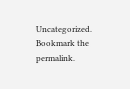Uncategorized. Bookmark the permalink.